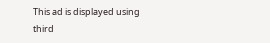This ad is displayed using third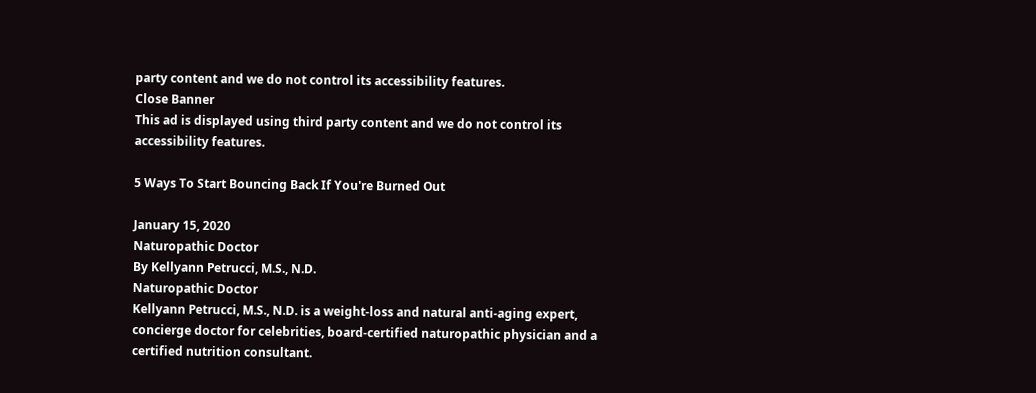party content and we do not control its accessibility features.
Close Banner
This ad is displayed using third party content and we do not control its accessibility features.

5 Ways To Start Bouncing Back If You're Burned Out

January 15, 2020
Naturopathic Doctor
By Kellyann Petrucci, M.S., N.D.
Naturopathic Doctor
Kellyann Petrucci, M.S., N.D. is a weight-loss and natural anti-aging expert, concierge doctor for celebrities, board-certified naturopathic physician and a certified nutrition consultant.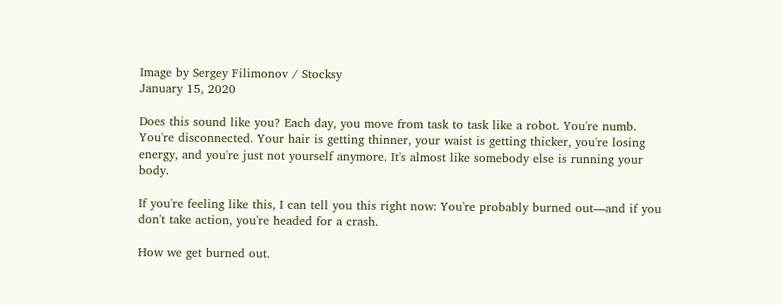Image by Sergey Filimonov / Stocksy
January 15, 2020

Does this sound like you? Each day, you move from task to task like a robot. You're numb. You're disconnected. Your hair is getting thinner, your waist is getting thicker, you're losing energy, and you're just not yourself anymore. It's almost like somebody else is running your body.

If you're feeling like this, I can tell you this right now: You're probably burned out—and if you don't take action, you're headed for a crash.

How we get burned out.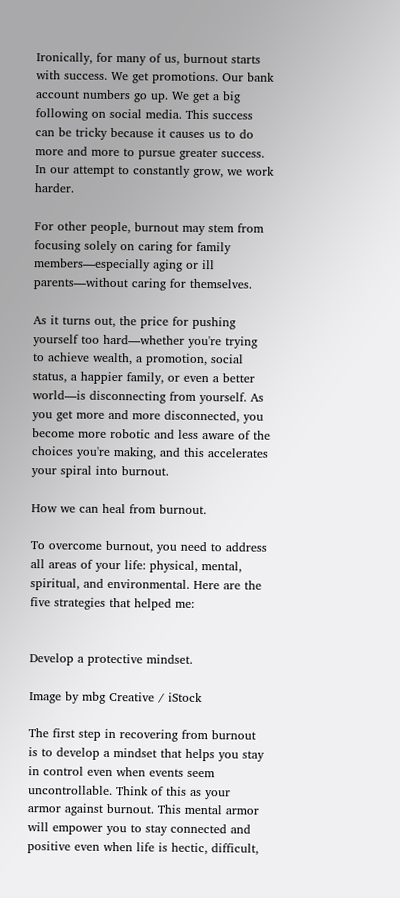Ironically, for many of us, burnout starts with success. We get promotions. Our bank account numbers go up. We get a big following on social media. This success can be tricky because it causes us to do more and more to pursue greater success. In our attempt to constantly grow, we work harder.

For other people, burnout may stem from focusing solely on caring for family members—especially aging or ill parents—without caring for themselves.

As it turns out, the price for pushing yourself too hard—whether you're trying to achieve wealth, a promotion, social status, a happier family, or even a better world—is disconnecting from yourself. As you get more and more disconnected, you become more robotic and less aware of the choices you're making, and this accelerates your spiral into burnout.

How we can heal from burnout.

To overcome burnout, you need to address all areas of your life: physical, mental, spiritual, and environmental. Here are the five strategies that helped me:


Develop a protective mindset.

Image by mbg Creative / iStock

The first step in recovering from burnout is to develop a mindset that helps you stay in control even when events seem uncontrollable. Think of this as your armor against burnout. This mental armor will empower you to stay connected and positive even when life is hectic, difficult,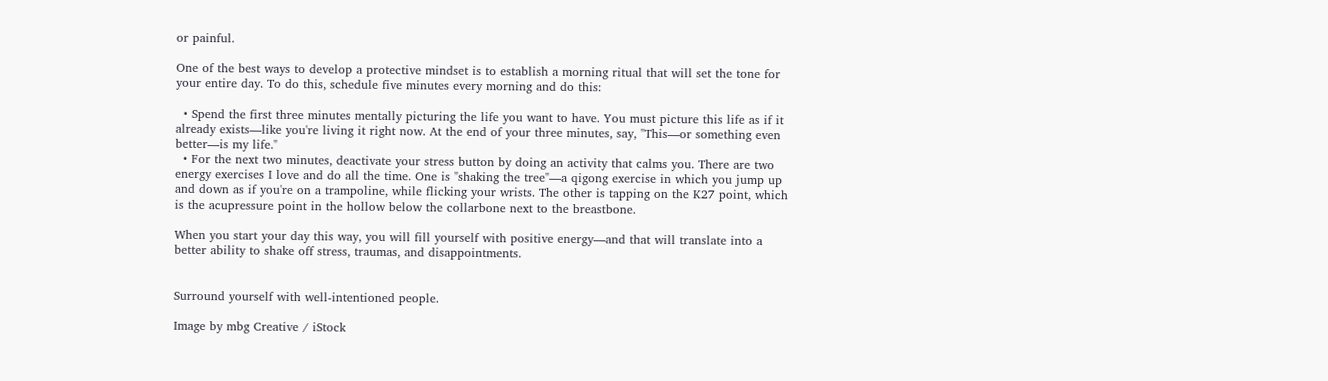or painful.

One of the best ways to develop a protective mindset is to establish a morning ritual that will set the tone for your entire day. To do this, schedule five minutes every morning and do this:

  • Spend the first three minutes mentally picturing the life you want to have. You must picture this life as if it already exists—like you're living it right now. At the end of your three minutes, say, "This—or something even better—is my life."
  • For the next two minutes, deactivate your stress button by doing an activity that calms you. There are two energy exercises I love and do all the time. One is "shaking the tree"—a qigong exercise in which you jump up and down as if you're on a trampoline, while flicking your wrists. The other is tapping on the K27 point, which is the acupressure point in the hollow below the collarbone next to the breastbone.

When you start your day this way, you will fill yourself with positive energy—and that will translate into a better ability to shake off stress, traumas, and disappointments.


Surround yourself with well-intentioned people.

Image by mbg Creative / iStock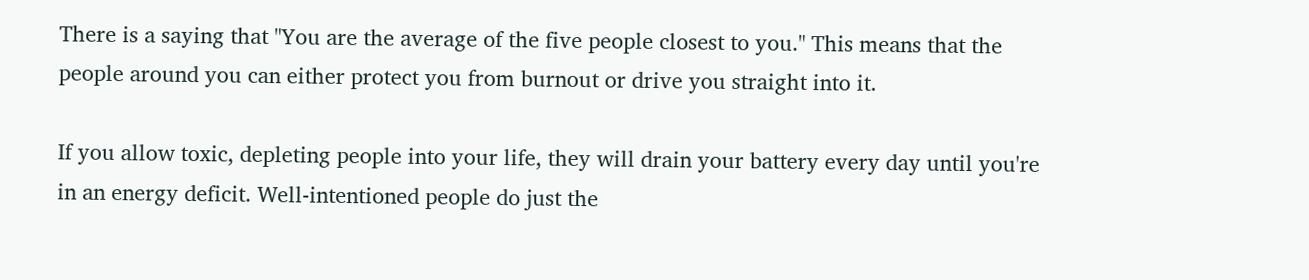There is a saying that "You are the average of the five people closest to you." This means that the people around you can either protect you from burnout or drive you straight into it.

If you allow toxic, depleting people into your life, they will drain your battery every day until you're in an energy deficit. Well-intentioned people do just the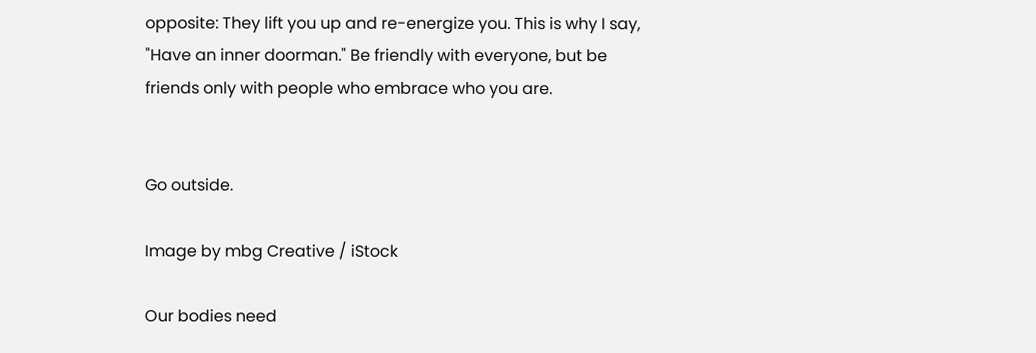opposite: They lift you up and re-energize you. This is why I say, "Have an inner doorman." Be friendly with everyone, but be friends only with people who embrace who you are.


Go outside.

Image by mbg Creative / iStock

Our bodies need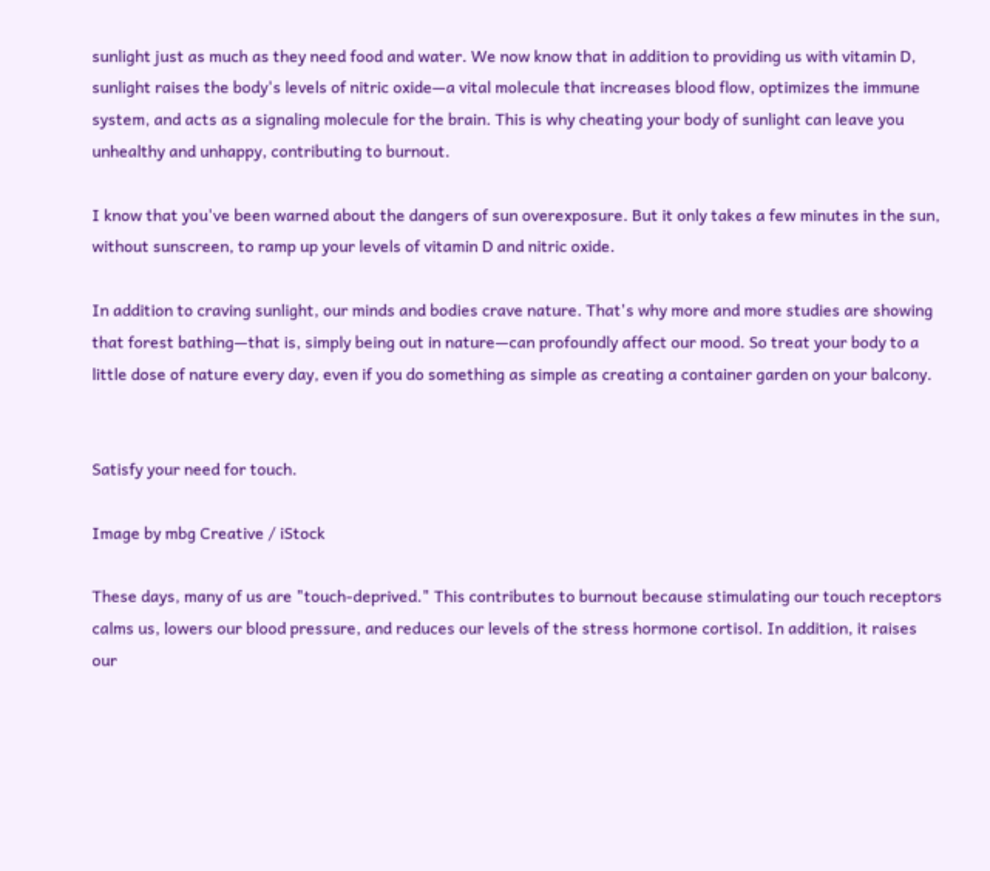sunlight just as much as they need food and water. We now know that in addition to providing us with vitamin D, sunlight raises the body's levels of nitric oxide—a vital molecule that increases blood flow, optimizes the immune system, and acts as a signaling molecule for the brain. This is why cheating your body of sunlight can leave you unhealthy and unhappy, contributing to burnout.

I know that you've been warned about the dangers of sun overexposure. But it only takes a few minutes in the sun, without sunscreen, to ramp up your levels of vitamin D and nitric oxide.

In addition to craving sunlight, our minds and bodies crave nature. That's why more and more studies are showing that forest bathing—that is, simply being out in nature—can profoundly affect our mood. So treat your body to a little dose of nature every day, even if you do something as simple as creating a container garden on your balcony.


Satisfy your need for touch.

Image by mbg Creative / iStock

These days, many of us are "touch-deprived." This contributes to burnout because stimulating our touch receptors calms us, lowers our blood pressure, and reduces our levels of the stress hormone cortisol. In addition, it raises our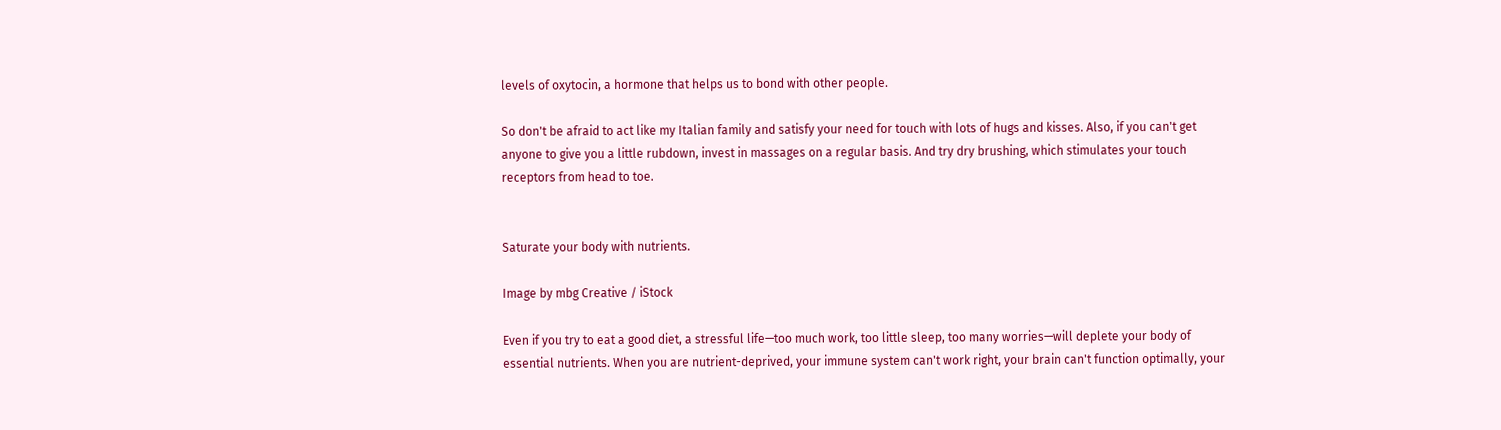levels of oxytocin, a hormone that helps us to bond with other people.

So don't be afraid to act like my Italian family and satisfy your need for touch with lots of hugs and kisses. Also, if you can't get anyone to give you a little rubdown, invest in massages on a regular basis. And try dry brushing, which stimulates your touch receptors from head to toe.


Saturate your body with nutrients.

Image by mbg Creative / iStock

Even if you try to eat a good diet, a stressful life—too much work, too little sleep, too many worries—will deplete your body of essential nutrients. When you are nutrient-deprived, your immune system can't work right, your brain can't function optimally, your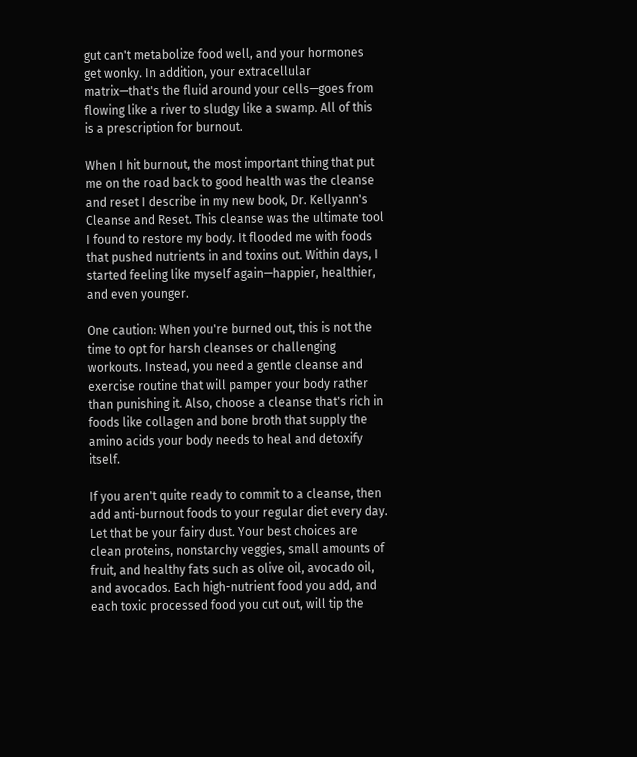gut can't metabolize food well, and your hormones get wonky. In addition, your extracellular matrix—that's the fluid around your cells—goes from flowing like a river to sludgy like a swamp. All of this is a prescription for burnout.

When I hit burnout, the most important thing that put me on the road back to good health was the cleanse and reset I describe in my new book, Dr. Kellyann's Cleanse and Reset. This cleanse was the ultimate tool I found to restore my body. It flooded me with foods that pushed nutrients in and toxins out. Within days, I started feeling like myself again—happier, healthier, and even younger.

One caution: When you're burned out, this is not the time to opt for harsh cleanses or challenging workouts. Instead, you need a gentle cleanse and exercise routine that will pamper your body rather than punishing it. Also, choose a cleanse that's rich in foods like collagen and bone broth that supply the amino acids your body needs to heal and detoxify itself.

If you aren't quite ready to commit to a cleanse, then add anti-burnout foods to your regular diet every day. Let that be your fairy dust. Your best choices are clean proteins, nonstarchy veggies, small amounts of fruit, and healthy fats such as olive oil, avocado oil, and avocados. Each high-nutrient food you add, and each toxic processed food you cut out, will tip the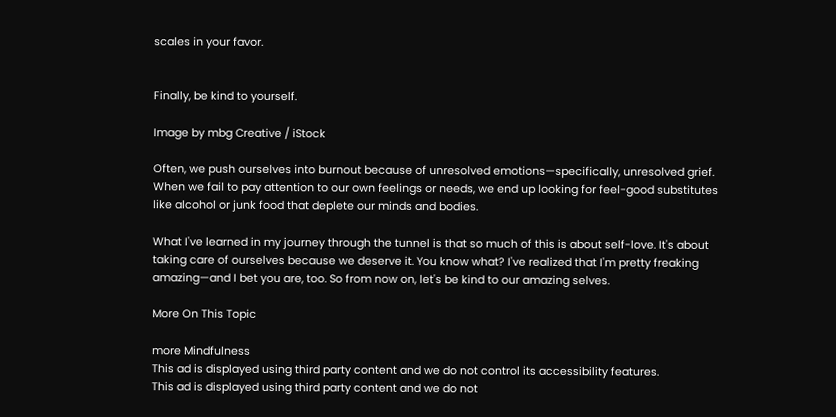scales in your favor.


Finally, be kind to yourself.

Image by mbg Creative / iStock

Often, we push ourselves into burnout because of unresolved emotions—specifically, unresolved grief. When we fail to pay attention to our own feelings or needs, we end up looking for feel-good substitutes like alcohol or junk food that deplete our minds and bodies.

What I've learned in my journey through the tunnel is that so much of this is about self-love. It's about taking care of ourselves because we deserve it. You know what? I've realized that I'm pretty freaking amazing—and I bet you are, too. So from now on, let's be kind to our amazing selves.

More On This Topic

more Mindfulness
This ad is displayed using third party content and we do not control its accessibility features.
This ad is displayed using third party content and we do not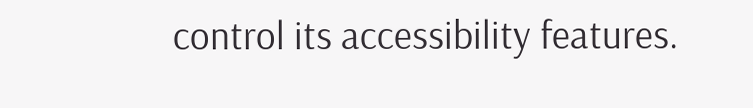control its accessibility features.